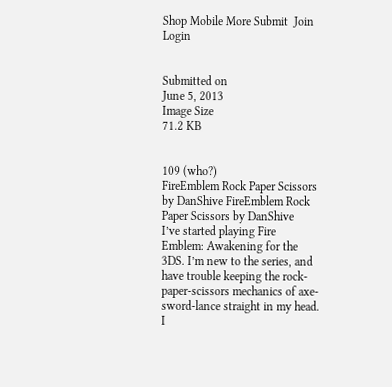Shop Mobile More Submit  Join Login


Submitted on
June 5, 2013
Image Size
71.2 KB


109 (who?)
FireEmblem Rock Paper Scissors by DanShive FireEmblem Rock Paper Scissors by DanShive
I’ve started playing Fire Emblem: Awakening for the 3DS. I’m new to the series, and have trouble keeping the rock-paper-scissors mechanics of axe-sword-lance straight in my head. I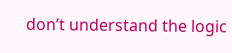don’t understand the logic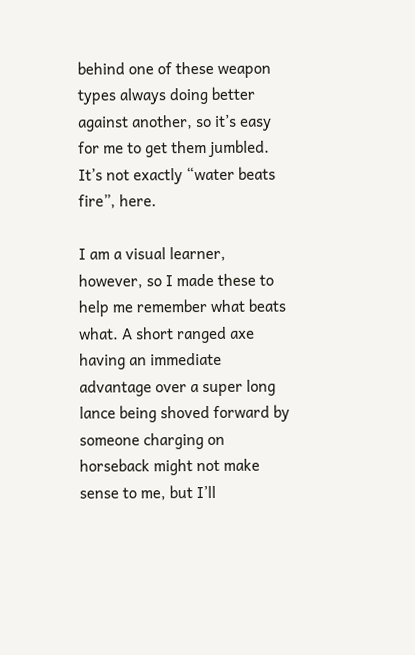behind one of these weapon types always doing better against another, so it’s easy for me to get them jumbled. It’s not exactly “water beats fire”, here.

I am a visual learner, however, so I made these to help me remember what beats what. A short ranged axe having an immediate advantage over a super long lance being shoved forward by someone charging on horseback might not make sense to me, but I’ll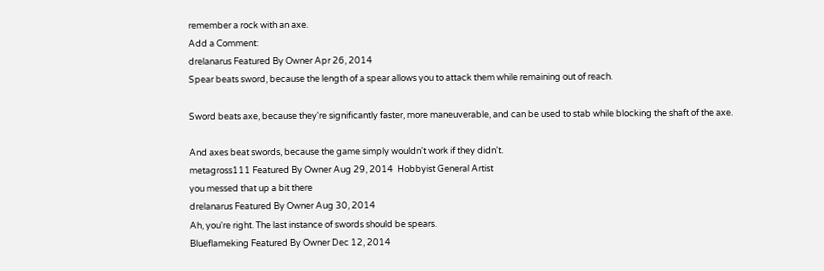remember a rock with an axe.
Add a Comment:
drelanarus Featured By Owner Apr 26, 2014
Spear beats sword, because the length of a spear allows you to attack them while remaining out of reach.

Sword beats axe, because they're significantly faster, more maneuverable, and can be used to stab while blocking the shaft of the axe.

And axes beat swords, because the game simply wouldn't work if they didn't.
metagross111 Featured By Owner Aug 29, 2014  Hobbyist General Artist
you messed that up a bit there
drelanarus Featured By Owner Aug 30, 2014
Ah, you're right. The last instance of swords should be spears.
Blueflameking Featured By Owner Dec 12, 2014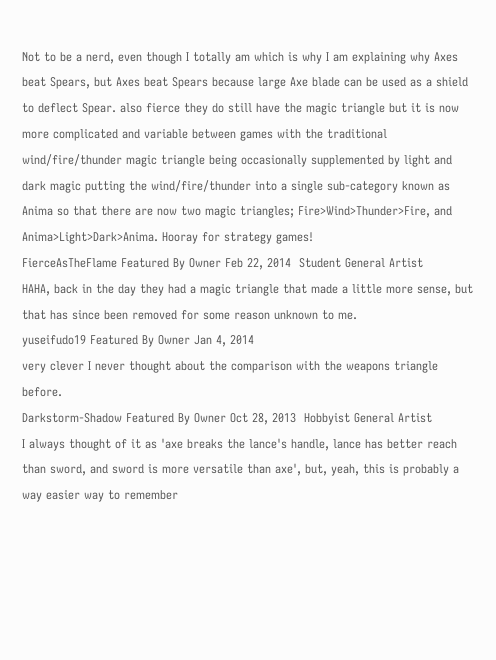Not to be a nerd, even though I totally am which is why I am explaining why Axes beat Spears, but Axes beat Spears because large Axe blade can be used as a shield to deflect Spear. also fierce they do still have the magic triangle but it is now more complicated and variable between games with the traditional wind/fire/thunder magic triangle being occasionally supplemented by light and dark magic putting the wind/fire/thunder into a single sub-category known as Anima so that there are now two magic triangles; Fire>Wind>Thunder>Fire, and Anima>Light>Dark>Anima. Hooray for strategy games!
FierceAsTheFlame Featured By Owner Feb 22, 2014  Student General Artist
HAHA, back in the day they had a magic triangle that made a little more sense, but that has since been removed for some reason unknown to me.
yuseifudo19 Featured By Owner Jan 4, 2014
very clever I never thought about the comparison with the weapons triangle before.
Darkstorm-Shadow Featured By Owner Oct 28, 2013  Hobbyist General Artist
I always thought of it as 'axe breaks the lance's handle, lance has better reach than sword, and sword is more versatile than axe', but, yeah, this is probably a way easier way to remember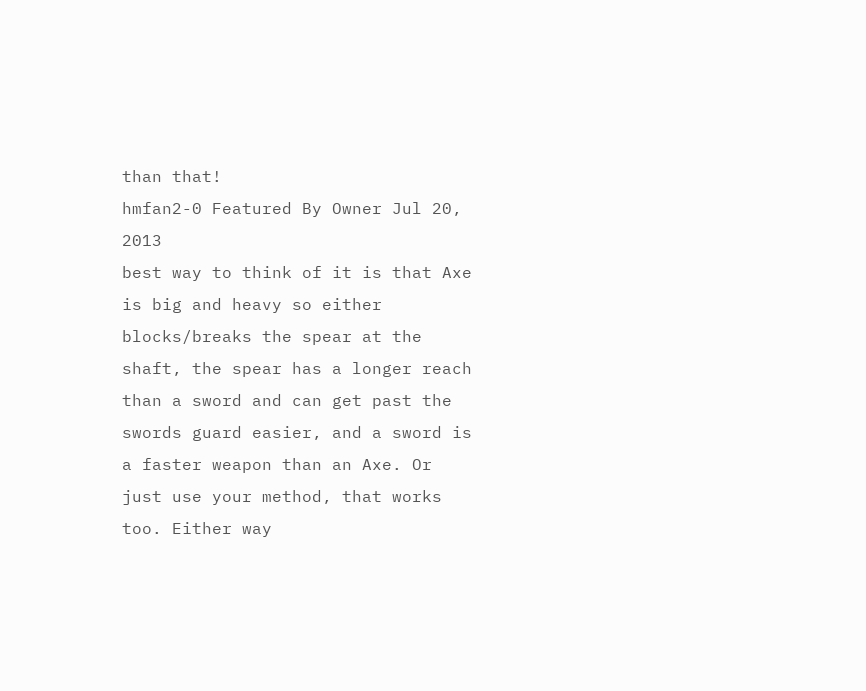than that!
hmfan2-0 Featured By Owner Jul 20, 2013
best way to think of it is that Axe is big and heavy so either blocks/breaks the spear at the shaft, the spear has a longer reach than a sword and can get past the swords guard easier, and a sword is a faster weapon than an Axe. Or just use your method, that works too. Either way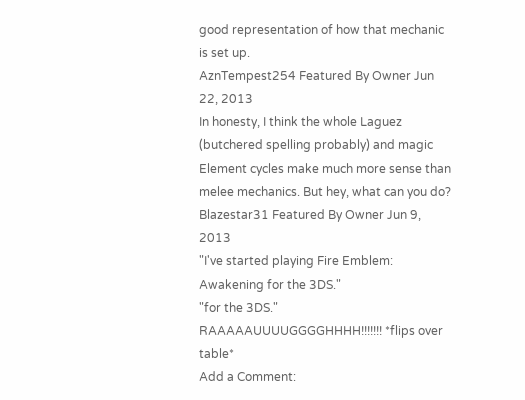good representation of how that mechanic is set up.
AznTempest254 Featured By Owner Jun 22, 2013
In honesty, I think the whole Laguez (butchered spelling probably) and magic Element cycles make much more sense than melee mechanics. But hey, what can you do?
Blazestar31 Featured By Owner Jun 9, 2013
"I've started playing Fire Emblem: Awakening for the 3DS."
"for the 3DS."
RAAAAAUUUUGGGGHHHH!!!!!!! *flips over table*
Add a Comment: